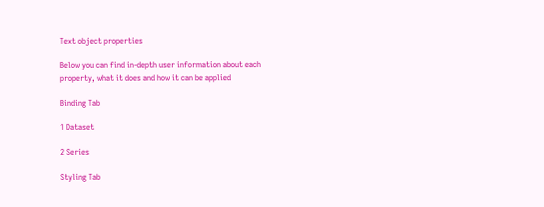Text object properties

Below you can find in-depth user information about each property, what it does and how it can be applied

Binding Tab

1 Dataset

2 Series

Styling Tab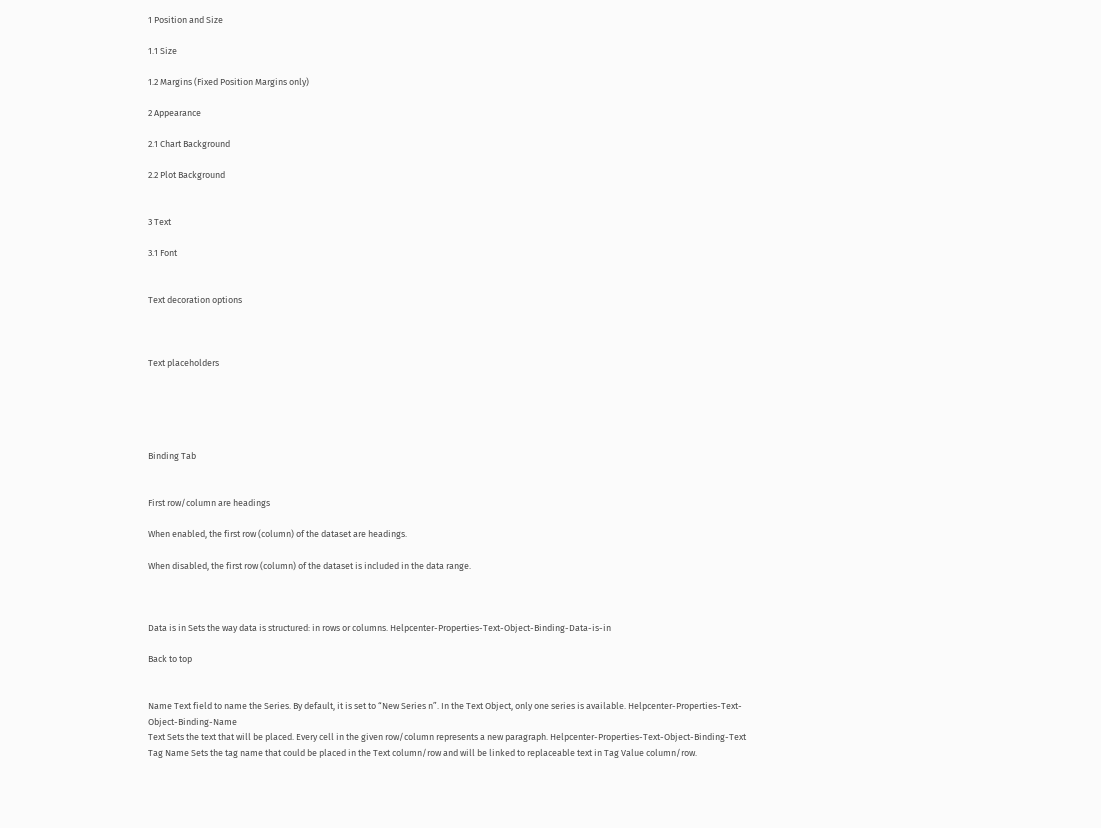1 Position and Size

1.1 Size

1.2 Margins (Fixed Position Margins only)

2 Appearance

2.1 Chart Background

2.2 Plot Background


3 Text

3.1 Font


Text decoration options



Text placeholders





Binding Tab


First row/column are headings

When enabled, the first row (column) of the dataset are headings.

When disabled, the first row (column) of the dataset is included in the data range.



Data is in Sets the way data is structured: in rows or columns. Helpcenter-Properties-Text-Object-Binding-Data-is-in

Back to top


Name Text field to name the Series. By default, it is set to “New Series n”. In the Text Object, only one series is available. Helpcenter-Properties-Text-Object-Binding-Name
Text Sets the text that will be placed. Every cell in the given row/column represents a new paragraph. Helpcenter-Properties-Text-Object-Binding-Text
Tag Name Sets the tag name that could be placed in the Text column/row and will be linked to replaceable text in Tag Value column/row.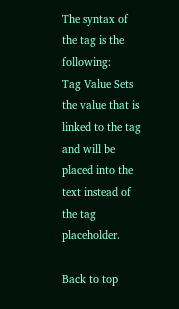The syntax of the tag is the following:
Tag Value Sets the value that is linked to the tag and will be placed into the text instead of the tag placeholder.

Back to top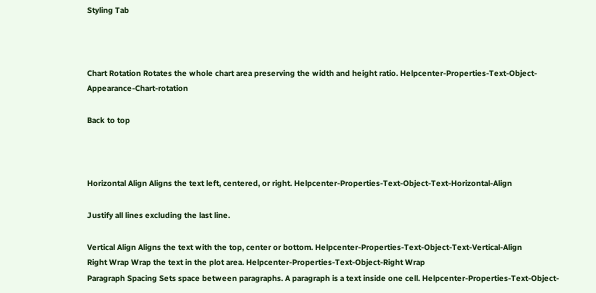Styling Tab



Chart Rotation Rotates the whole chart area preserving the width and height ratio. Helpcenter-Properties-Text-Object-Appearance-Chart-rotation

Back to top



Horizontal Align Aligns the text left, centered, or right. Helpcenter-Properties-Text-Object-Text-Horizontal-Align

Justify all lines excluding the last line.

Vertical Align Aligns the text with the top, center or bottom. Helpcenter-Properties-Text-Object-Text-Vertical-Align
Right Wrap Wrap the text in the plot area. Helpcenter-Properties-Text-Object-Right Wrap
Paragraph Spacing Sets space between paragraphs. A paragraph is a text inside one cell. Helpcenter-Properties-Text-Object-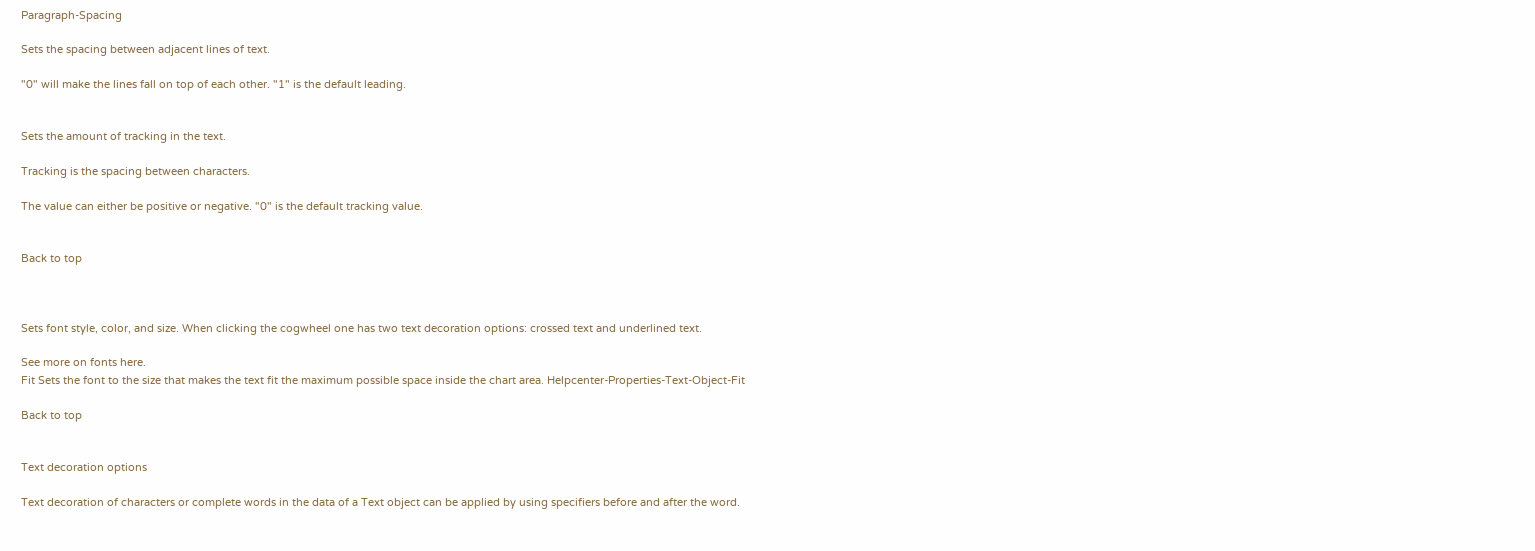Paragraph-Spacing

Sets the spacing between adjacent lines of text.

"0" will make the lines fall on top of each other. "1" is the default leading.


Sets the amount of tracking in the text.

Tracking is the spacing between characters.

The value can either be positive or negative. "0" is the default tracking value.


Back to top



Sets font style, color, and size. When clicking the cogwheel one has two text decoration options: crossed text and underlined text.

See more on fonts here.
Fit Sets the font to the size that makes the text fit the maximum possible space inside the chart area. Helpcenter-Properties-Text-Object-Fit

Back to top


Text decoration options

Text decoration of characters or complete words in the data of a Text object can be applied by using specifiers before and after the word.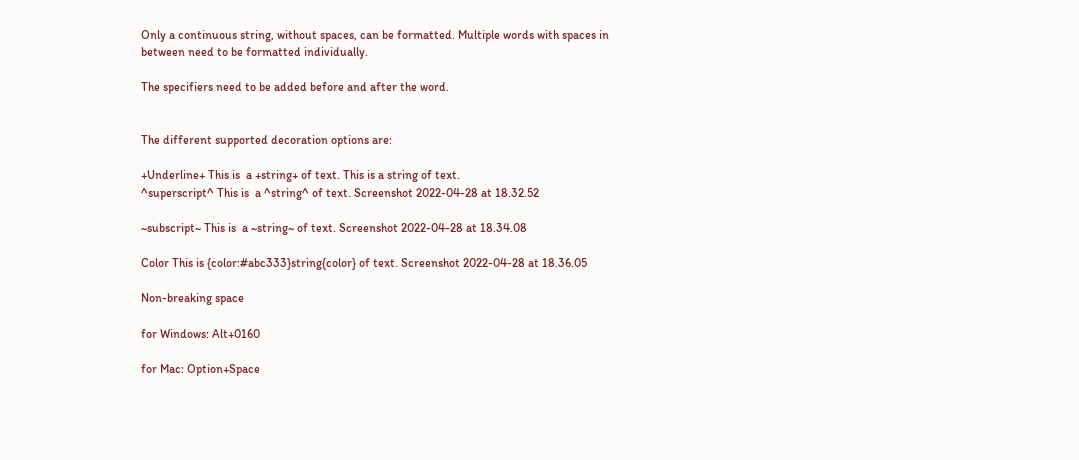Only a continuous string, without spaces, can be formatted. Multiple words with spaces in between need to be formatted individually.

The specifiers need to be added before and after the word.


The different supported decoration options are:

+Underline+ This is  a +string+ of text. This is a string of text.
^superscript^ This is  a ^string^ of text. Screenshot 2022-04-28 at 18.32.52

~subscript~ This is  a ~string~ of text. Screenshot 2022-04-28 at 18.34.08

Color This is {color:#abc333}string{color} of text. Screenshot 2022-04-28 at 18.36.05

Non-breaking space

for Windows: Alt+0160

for Mac: Option+Space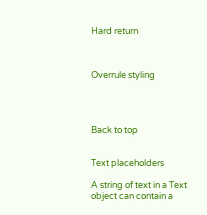Hard return



Overrule styling




Back to top


Text placeholders

A string of text in a Text object can contain a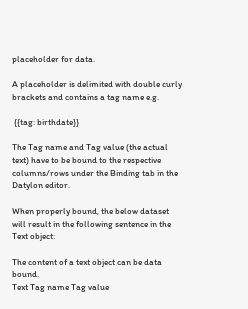placeholder for data.

A placeholder is delimited with double curly brackets and contains a tag name e.g.

 {{tag: birthdate}}

The Tag name and Tag value (the actual text) have to be bound to the respective columns/rows under the Binding tab in the Datylon editor.

When properly bound, the below dataset will result in the following sentence in the Text object:

The content of a text object can be data bound.
Text Tag name Tag value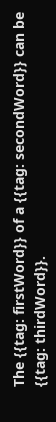The {{tag: firstWord}} of a {{tag: secondWord}} can be {{tag: thirdWord}}.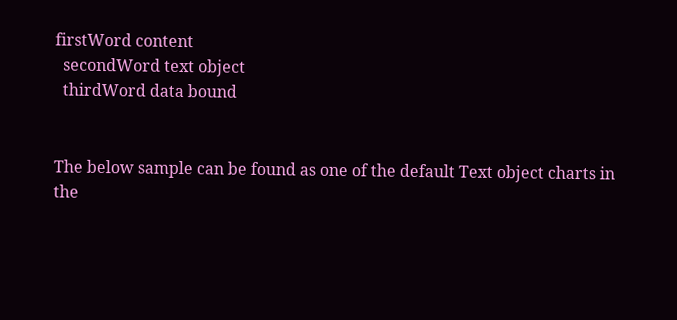firstWord content
  secondWord text object
  thirdWord data bound


The below sample can be found as one of the default Text object charts in the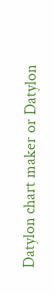Datylon chart maker or Datylon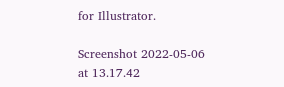for Illustrator.

Screenshot 2022-05-06 at 13.17.42